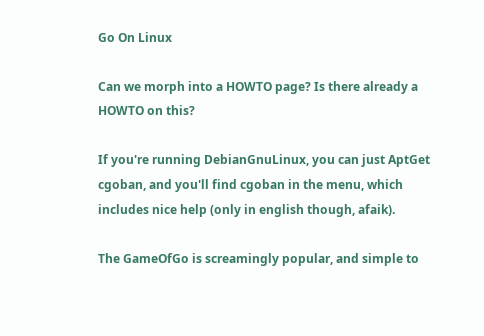Go On Linux

Can we morph into a HOWTO page? Is there already a HOWTO on this?

If you're running DebianGnuLinux, you can just AptGet cgoban, and you'll find cgoban in the menu, which includes nice help (only in english though, afaik).

The GameOfGo is screamingly popular, and simple to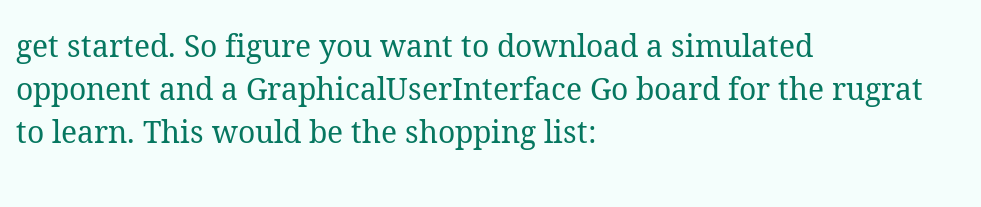get started. So figure you want to download a simulated opponent and a GraphicalUserInterface Go board for the rugrat to learn. This would be the shopping list: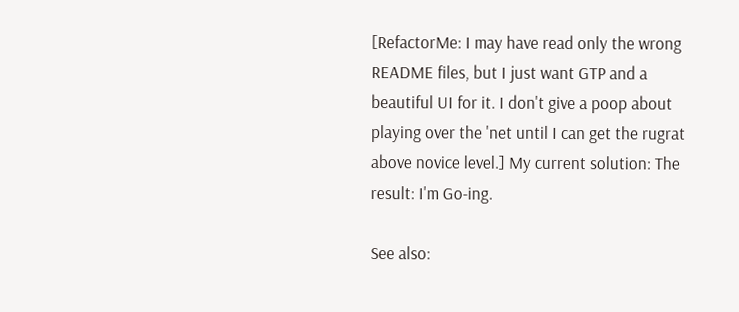[RefactorMe: I may have read only the wrong README files, but I just want GTP and a beautiful UI for it. I don't give a poop about playing over the 'net until I can get the rugrat above novice level.] My current solution: The result: I'm Go-ing.

See also: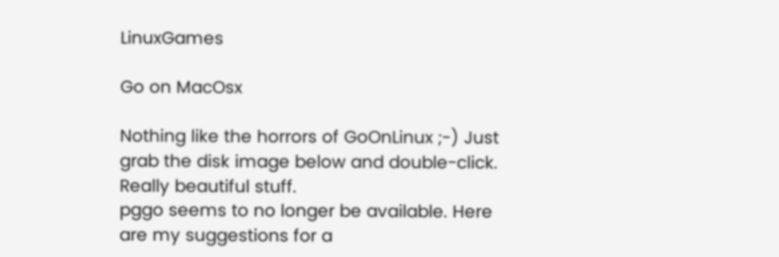LinuxGames

Go on MacOsx

Nothing like the horrors of GoOnLinux ;-) Just grab the disk image below and double-click. Really beautiful stuff.
pggo seems to no longer be available. Here are my suggestions for a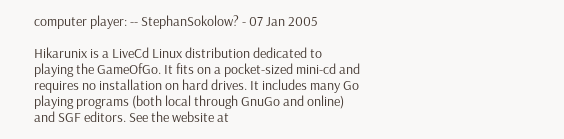computer player: -- StephanSokolow? - 07 Jan 2005

Hikarunix is a LiveCd Linux distribution dedicated to playing the GameOfGo. It fits on a pocket-sized mini-cd and requires no installation on hard drives. It includes many Go playing programs (both local through GnuGo and online) and SGF editors. See the website at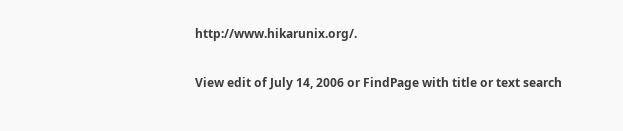http://www.hikarunix.org/.

View edit of July 14, 2006 or FindPage with title or text search